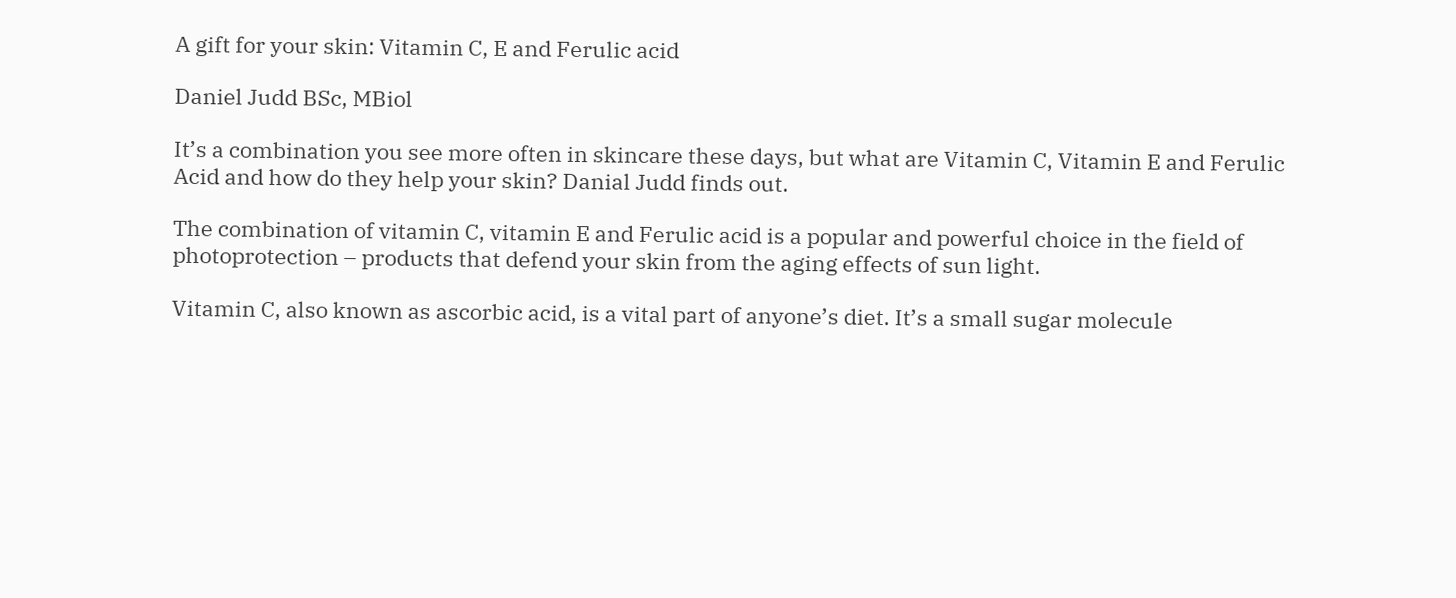A gift for your skin: Vitamin C, E and Ferulic acid

Daniel Judd BSc, MBiol

It’s a combination you see more often in skincare these days, but what are Vitamin C, Vitamin E and Ferulic Acid and how do they help your skin? Danial Judd finds out.

The combination of vitamin C, vitamin E and Ferulic acid is a popular and powerful choice in the field of photoprotection – products that defend your skin from the aging effects of sun light.

Vitamin C, also known as ascorbic acid, is a vital part of anyone’s diet. It’s a small sugar molecule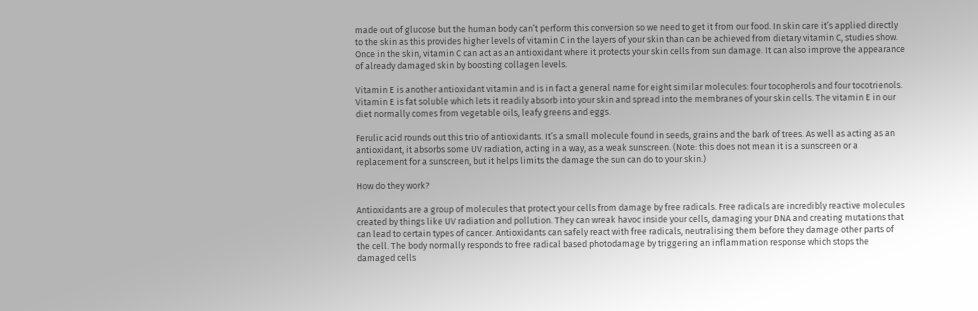made out of glucose but the human body can’t perform this conversion so we need to get it from our food. In skin care it’s applied directly to the skin as this provides higher levels of vitamin C in the layers of your skin than can be achieved from dietary vitamin C, studies show. Once in the skin, vitamin C can act as an antioxidant where it protects your skin cells from sun damage. It can also improve the appearance of already damaged skin by boosting collagen levels.

Vitamin E is another antioxidant vitamin and is in fact a general name for eight similar molecules: four tocopherols and four tocotrienols. Vitamin E is fat soluble which lets it readily absorb into your skin and spread into the membranes of your skin cells. The vitamin E in our diet normally comes from vegetable oils, leafy greens and eggs.

Ferulic acid rounds out this trio of antioxidants. It’s a small molecule found in seeds, grains and the bark of trees. As well as acting as an antioxidant, it absorbs some UV radiation, acting in a way, as a weak sunscreen. (Note: this does not mean it is a sunscreen or a replacement for a sunscreen, but it helps limits the damage the sun can do to your skin.)

How do they work?

Antioxidants are a group of molecules that protect your cells from damage by free radicals. Free radicals are incredibly reactive molecules created by things like UV radiation and pollution. They can wreak havoc inside your cells, damaging your DNA and creating mutations that can lead to certain types of cancer. Antioxidants can safely react with free radicals, neutralising them before they damage other parts of the cell. The body normally responds to free radical based photodamage by triggering an inflammation response which stops the damaged cells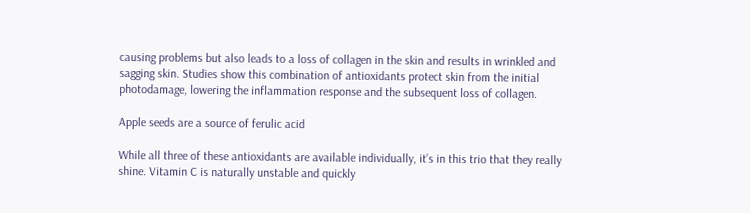causing problems but also leads to a loss of collagen in the skin and results in wrinkled and sagging skin. Studies show this combination of antioxidants protect skin from the initial photodamage, lowering the inflammation response and the subsequent loss of collagen.

Apple seeds are a source of ferulic acid

While all three of these antioxidants are available individually, it’s in this trio that they really shine. Vitamin C is naturally unstable and quickly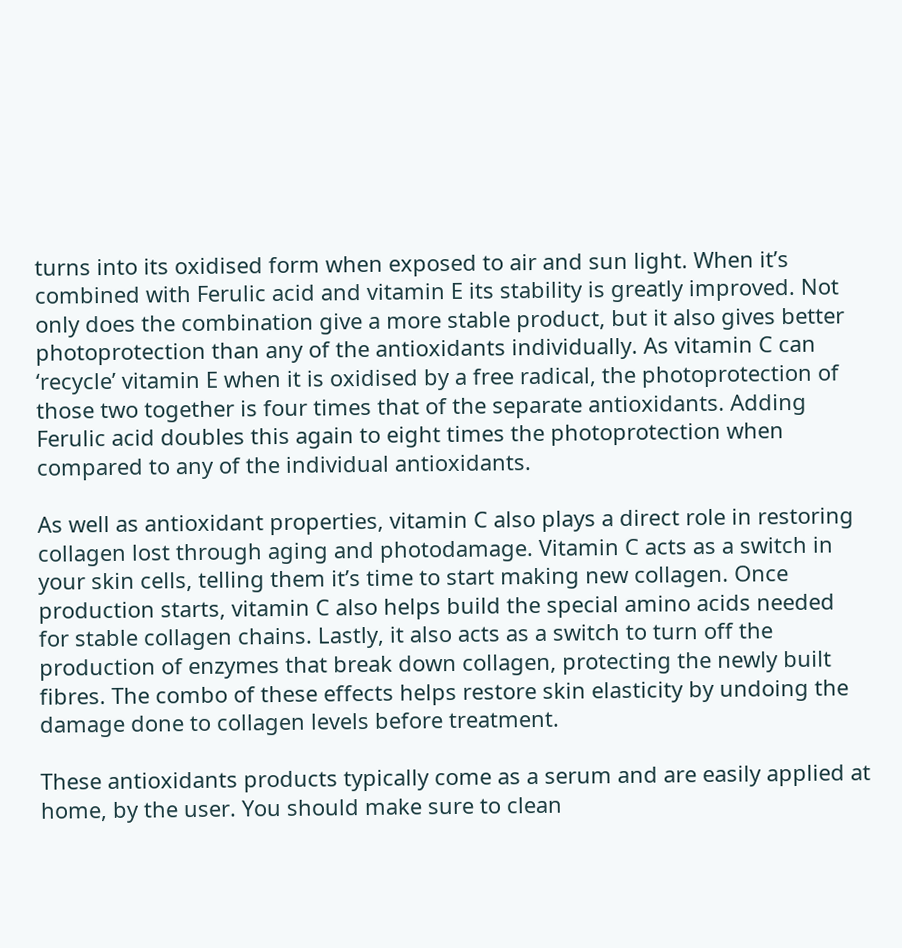turns into its oxidised form when exposed to air and sun light. When it’s combined with Ferulic acid and vitamin E its stability is greatly improved. Not only does the combination give a more stable product, but it also gives better photoprotection than any of the antioxidants individually. As vitamin C can ‘recycle’ vitamin E when it is oxidised by a free radical, the photoprotection of those two together is four times that of the separate antioxidants. Adding Ferulic acid doubles this again to eight times the photoprotection when compared to any of the individual antioxidants.

As well as antioxidant properties, vitamin C also plays a direct role in restoring collagen lost through aging and photodamage. Vitamin C acts as a switch in your skin cells, telling them it’s time to start making new collagen. Once production starts, vitamin C also helps build the special amino acids needed for stable collagen chains. Lastly, it also acts as a switch to turn off the production of enzymes that break down collagen, protecting the newly built fibres. The combo of these effects helps restore skin elasticity by undoing the damage done to collagen levels before treatment.

These antioxidants products typically come as a serum and are easily applied at home, by the user. You should make sure to clean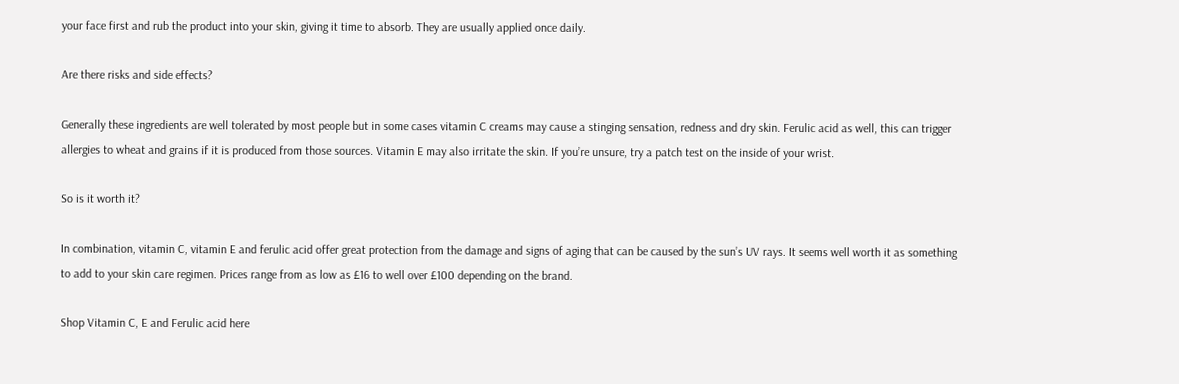your face first and rub the product into your skin, giving it time to absorb. They are usually applied once daily.

Are there risks and side effects?

Generally these ingredients are well tolerated by most people but in some cases vitamin C creams may cause a stinging sensation, redness and dry skin. Ferulic acid as well, this can trigger allergies to wheat and grains if it is produced from those sources. Vitamin E may also irritate the skin. If you’re unsure, try a patch test on the inside of your wrist.

So is it worth it?

In combination, vitamin C, vitamin E and ferulic acid offer great protection from the damage and signs of aging that can be caused by the sun’s UV rays. It seems well worth it as something to add to your skin care regimen. Prices range from as low as £16 to well over £100 depending on the brand.

Shop Vitamin C, E and Ferulic acid here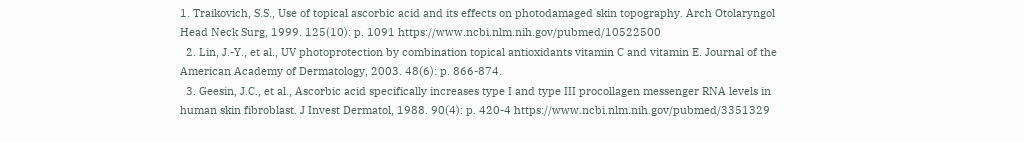1. Traikovich, S.S., Use of topical ascorbic acid and its effects on photodamaged skin topography. Arch Otolaryngol Head Neck Surg, 1999. 125(10): p. 1091 https://www.ncbi.nlm.nih.gov/pubmed/10522500
  2. Lin, J.-Y., et al., UV photoprotection by combination topical antioxidants vitamin C and vitamin E. Journal of the American Academy of Dermatology, 2003. 48(6): p. 866-874.
  3. Geesin, J.C., et al., Ascorbic acid specifically increases type I and type III procollagen messenger RNA levels in human skin fibroblast. J Invest Dermatol, 1988. 90(4): p. 420-4 https://www.ncbi.nlm.nih.gov/pubmed/3351329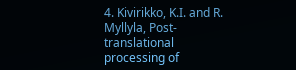4. Kivirikko, K.I. and R. Myllyla, Post-translational processing of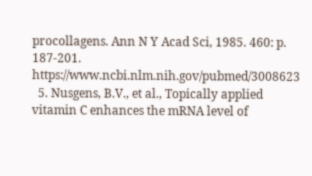procollagens. Ann N Y Acad Sci, 1985. 460: p. 187-201. https://www.ncbi.nlm.nih.gov/pubmed/3008623
  5. Nusgens, B.V., et al., Topically applied vitamin C enhances the mRNA level of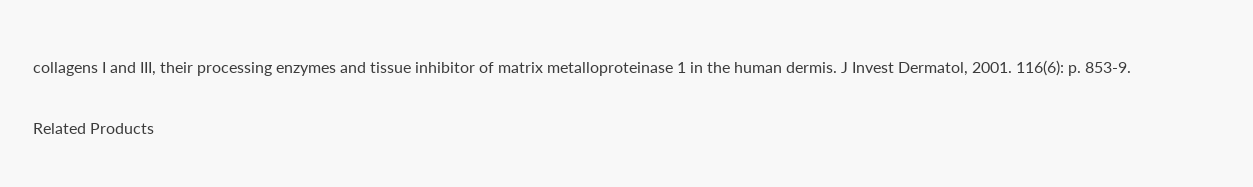collagens I and III, their processing enzymes and tissue inhibitor of matrix metalloproteinase 1 in the human dermis. J Invest Dermatol, 2001. 116(6): p. 853-9.

Related Products